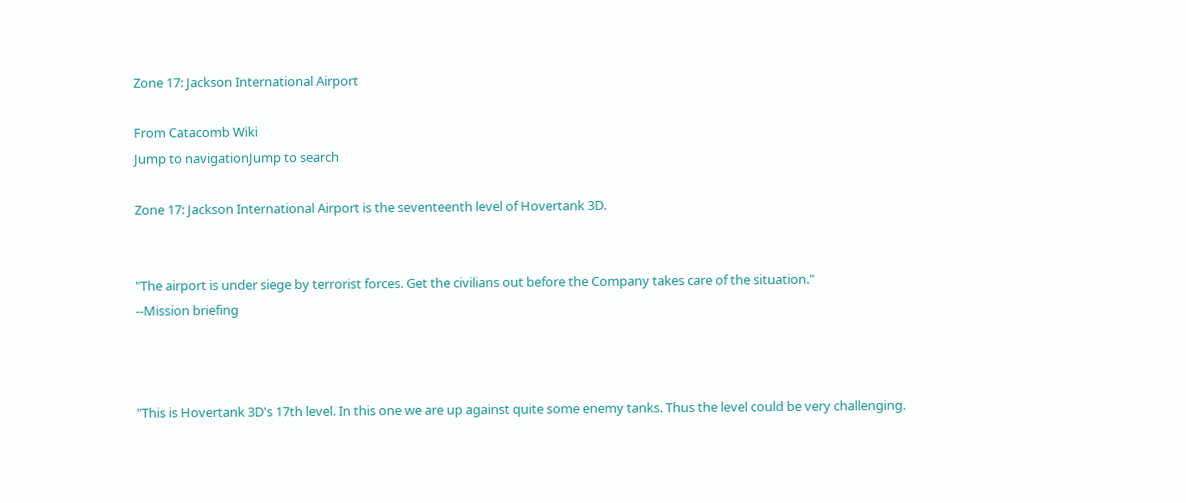Zone 17: Jackson International Airport

From Catacomb Wiki
Jump to navigationJump to search

Zone 17: Jackson International Airport is the seventeenth level of Hovertank 3D.


"The airport is under siege by terrorist forces. Get the civilians out before the Company takes care of the situation."
--Mission briefing



"This is Hovertank 3D's 17th level. In this one we are up against quite some enemy tanks. Thus the level could be very challenging.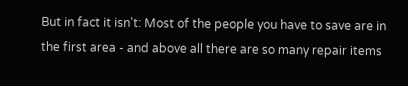But in fact it isn't: Most of the people you have to save are in the first area - and above all there are so many repair items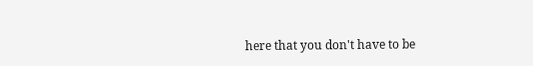here that you don't have to be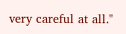very careful at all."